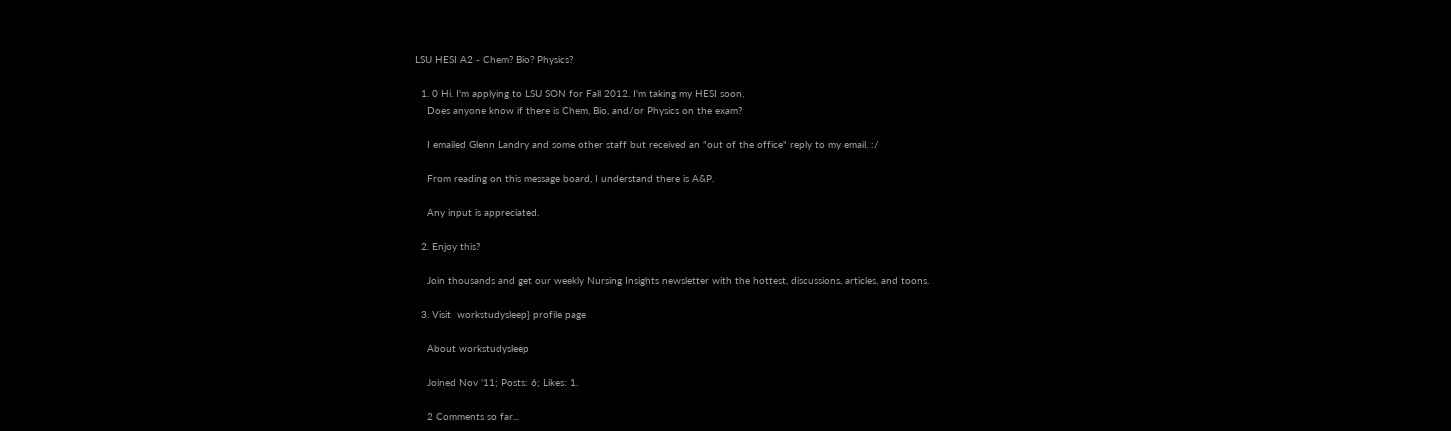LSU HESI A2 - Chem? Bio? Physics?

  1. 0 Hi. I'm applying to LSU SON for Fall 2012. I'm taking my HESI soon.
    Does anyone know if there is Chem, Bio, and/or Physics on the exam?

    I emailed Glenn Landry and some other staff but received an "out of the office" reply to my email. :/

    From reading on this message board, I understand there is A&P.

    Any input is appreciated.

  2. Enjoy this?

    Join thousands and get our weekly Nursing Insights newsletter with the hottest, discussions, articles, and toons.

  3. Visit  workstudysleep} profile page

    About workstudysleep

    Joined Nov '11; Posts: 6; Likes: 1.

    2 Comments so far...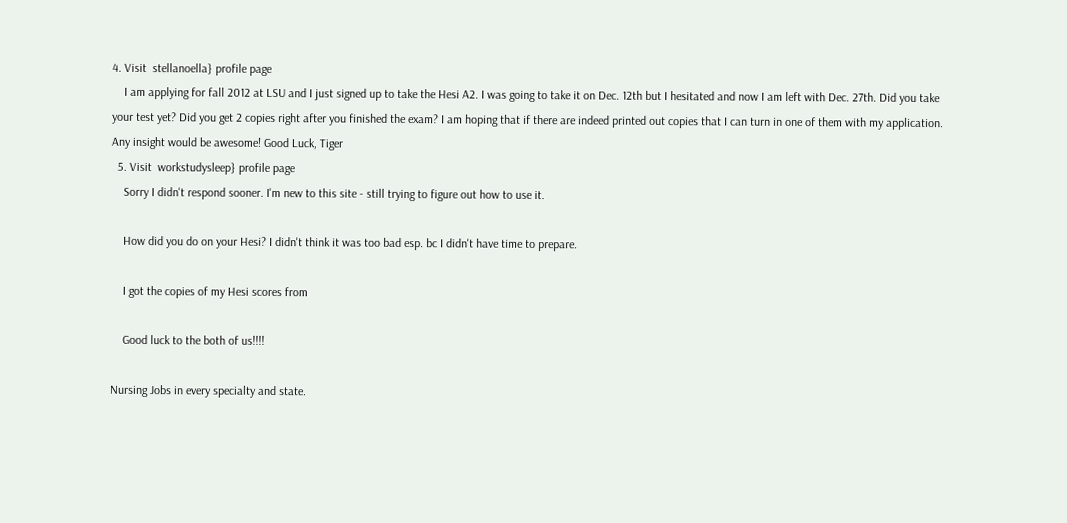4. Visit  stellanoella} profile page
    I am applying for fall 2012 at LSU and I just signed up to take the Hesi A2. I was going to take it on Dec. 12th but I hesitated and now I am left with Dec. 27th. Did you take your test yet? Did you get 2 copies right after you finished the exam? I am hoping that if there are indeed printed out copies that I can turn in one of them with my application. Any insight would be awesome! Good Luck, Tiger
  5. Visit  workstudysleep} profile page
    Sorry I didn't respond sooner. I'm new to this site - still trying to figure out how to use it.

    How did you do on your Hesi? I didn't think it was too bad esp. bc I didn't have time to prepare.

    I got the copies of my Hesi scores from

    Good luck to the both of us!!!!

Nursing Jobs in every specialty and state.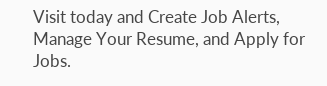Visit today and Create Job Alerts, Manage Your Resume, and Apply for Jobs.